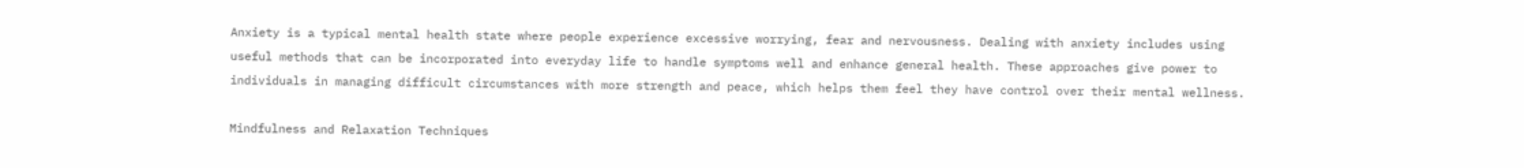Anxiety is a typical mental health state where people experience excessive worrying, fear and nervousness. Dealing with anxiety includes using useful methods that can be incorporated into everyday life to handle symptoms well and enhance general health. These approaches give power to individuals in managing difficult circumstances with more strength and peace, which helps them feel they have control over their mental wellness.

Mindfulness and Relaxation Techniques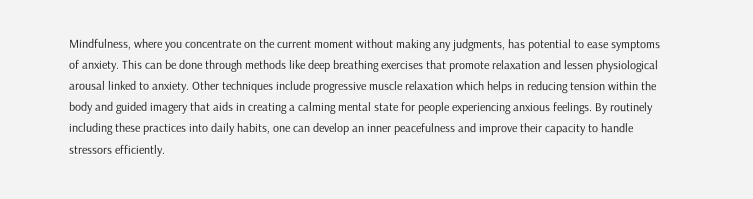Mindfulness, where you concentrate on the current moment without making any judgments, has potential to ease symptoms of anxiety. This can be done through methods like deep breathing exercises that promote relaxation and lessen physiological arousal linked to anxiety. Other techniques include progressive muscle relaxation which helps in reducing tension within the body and guided imagery that aids in creating a calming mental state for people experiencing anxious feelings. By routinely including these practices into daily habits, one can develop an inner peacefulness and improve their capacity to handle stressors efficiently.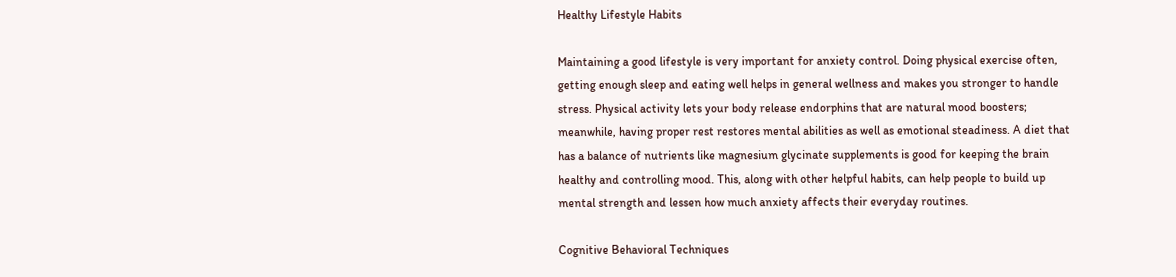Healthy Lifestyle Habits

Maintaining a good lifestyle is very important for anxiety control. Doing physical exercise often, getting enough sleep and eating well helps in general wellness and makes you stronger to handle stress. Physical activity lets your body release endorphins that are natural mood boosters; meanwhile, having proper rest restores mental abilities as well as emotional steadiness. A diet that has a balance of nutrients like magnesium glycinate supplements is good for keeping the brain healthy and controlling mood. This, along with other helpful habits, can help people to build up mental strength and lessen how much anxiety affects their everyday routines.

Cognitive Behavioral Techniques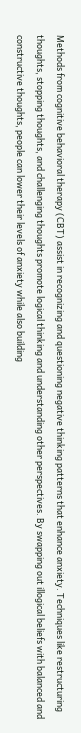Methods from cognitive behavioral therapy (CBT) assist in recognizing and questioning negative thinking patterns that enhance anxiety. Techniques like restructuring thoughts, stopping thoughts, and challenging thoughts promote logical thinking and understanding other perspectives. By swapping out illogical beliefs with balanced and constructive thoughts, people can lower their levels of anxiety while also building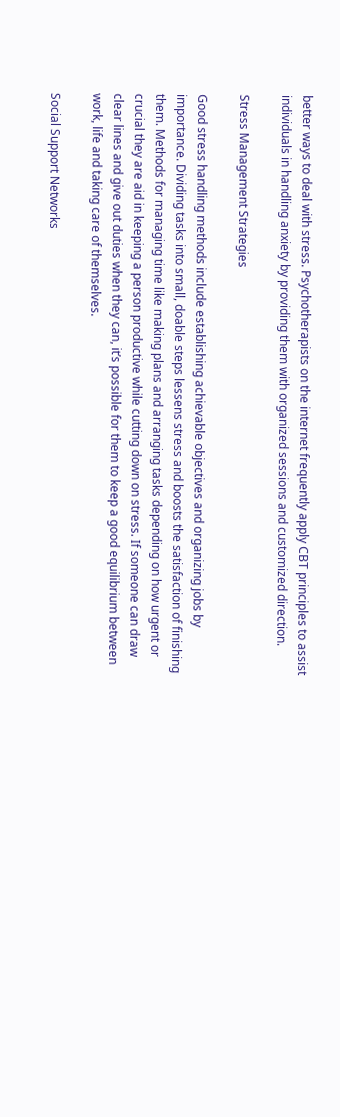better ways to deal with stress. Psychotherapists on the internet frequently apply CBT principles to assist individuals in handling anxiety by providing them with organized sessions and customized direction.

Stress Management Strategies

Good stress handling methods include establishing achievable objectives and organizing jobs by importance. Dividing tasks into small, doable steps lessens stress and boosts the satisfaction of finishing them. Methods for managing time like making plans and arranging tasks depending on how urgent or crucial they are aid in keeping a person productive while cutting down on stress. If someone can draw clear lines and give out duties when they can, it’s possible for them to keep a good equilibrium between work, life and taking care of themselves.

Social Support Networks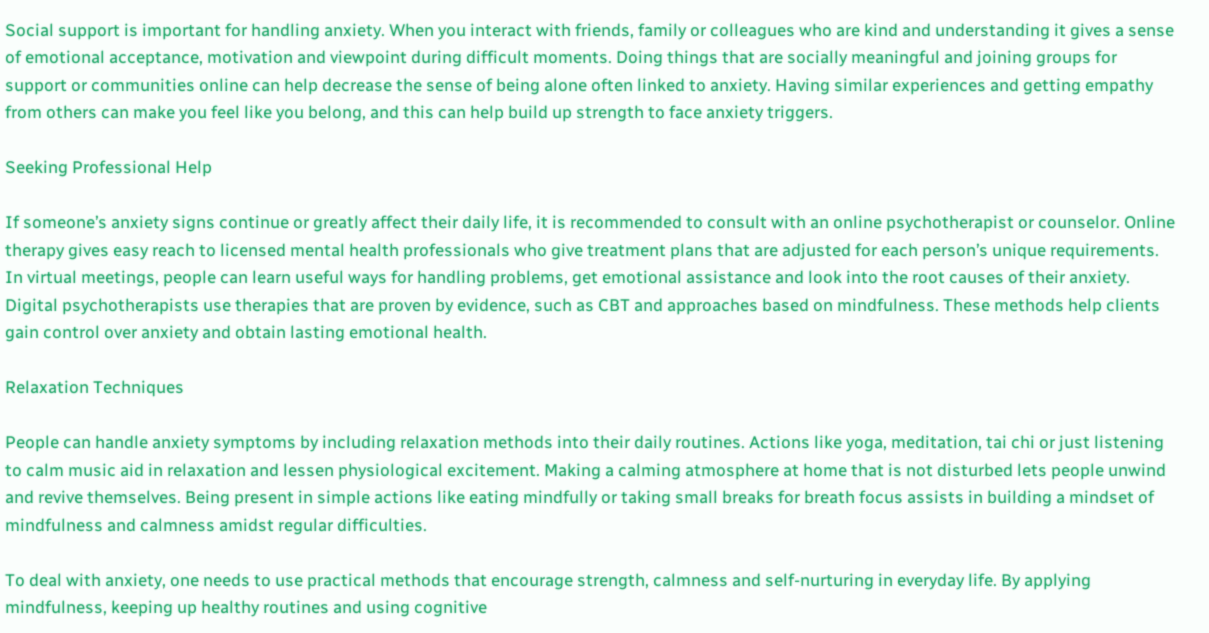Social support is important for handling anxiety. When you interact with friends, family or colleagues who are kind and understanding it gives a sense of emotional acceptance, motivation and viewpoint during difficult moments. Doing things that are socially meaningful and joining groups for support or communities online can help decrease the sense of being alone often linked to anxiety. Having similar experiences and getting empathy from others can make you feel like you belong, and this can help build up strength to face anxiety triggers.

Seeking Professional Help

If someone’s anxiety signs continue or greatly affect their daily life, it is recommended to consult with an online psychotherapist or counselor. Online therapy gives easy reach to licensed mental health professionals who give treatment plans that are adjusted for each person’s unique requirements. In virtual meetings, people can learn useful ways for handling problems, get emotional assistance and look into the root causes of their anxiety. Digital psychotherapists use therapies that are proven by evidence, such as CBT and approaches based on mindfulness. These methods help clients gain control over anxiety and obtain lasting emotional health.

Relaxation Techniques

People can handle anxiety symptoms by including relaxation methods into their daily routines. Actions like yoga, meditation, tai chi or just listening to calm music aid in relaxation and lessen physiological excitement. Making a calming atmosphere at home that is not disturbed lets people unwind and revive themselves. Being present in simple actions like eating mindfully or taking small breaks for breath focus assists in building a mindset of mindfulness and calmness amidst regular difficulties.

To deal with anxiety, one needs to use practical methods that encourage strength, calmness and self-nurturing in everyday life. By applying mindfulness, keeping up healthy routines and using cognitive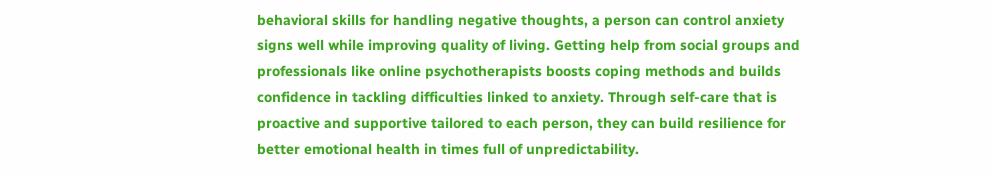behavioral skills for handling negative thoughts, a person can control anxiety signs well while improving quality of living. Getting help from social groups and professionals like online psychotherapists boosts coping methods and builds confidence in tackling difficulties linked to anxiety. Through self-care that is proactive and supportive tailored to each person, they can build resilience for better emotional health in times full of unpredictability.